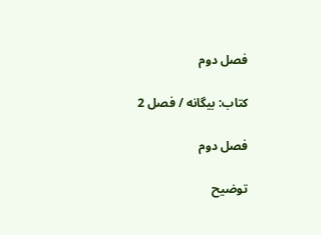فصل دوم

کتاب: بیگانه / فصل 2

فصل دوم

توضیح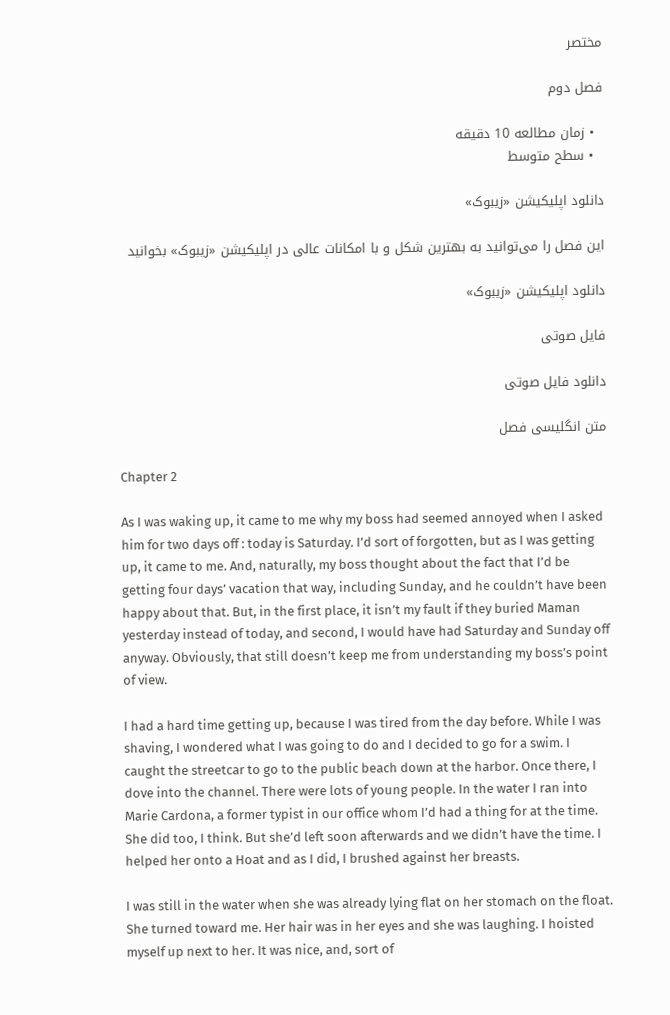مختصر

فصل دوم

  • زمان مطالعه 10 دقیقه
  • سطح متوسط

دانلود اپلیکیشن «زیبوک»

این فصل را می‌توانید به بهترین شکل و با امکانات عالی در اپلیکیشن «زیبوک» بخوانید

دانلود اپلیکیشن «زیبوک»

فایل صوتی

دانلود فایل صوتی

متن انگلیسی فصل

Chapter 2

As I was waking up, it came to me why my boss had seemed annoyed when I asked him for two days off : today is Saturday. I’d sort of forgotten, but as I was getting up, it came to me. And, naturally, my boss thought about the fact that I’d be getting four days’ vacation that way, including Sunday, and he couldn’t have been happy about that. But, in the first place, it isn’t my fault if they buried Maman yesterday instead of today, and second, I would have had Saturday and Sunday off anyway. Obviously, that still doesn’t keep me from understanding my boss’s point of view.

I had a hard time getting up, because I was tired from the day before. While I was shaving, I wondered what I was going to do and I decided to go for a swim. I caught the streetcar to go to the public beach down at the harbor. Once there, I dove into the channel. There were lots of young people. In the water I ran into Marie Cardona, a former typist in our office whom I’d had a thing for at the time. She did too, I think. But she’d left soon afterwards and we didn’t have the time. I helped her onto a Hoat and as I did, I brushed against her breasts.

I was still in the water when she was already lying flat on her stomach on the float. She turned toward me. Her hair was in her eyes and she was laughing. I hoisted myself up next to her. It was nice, and, sort of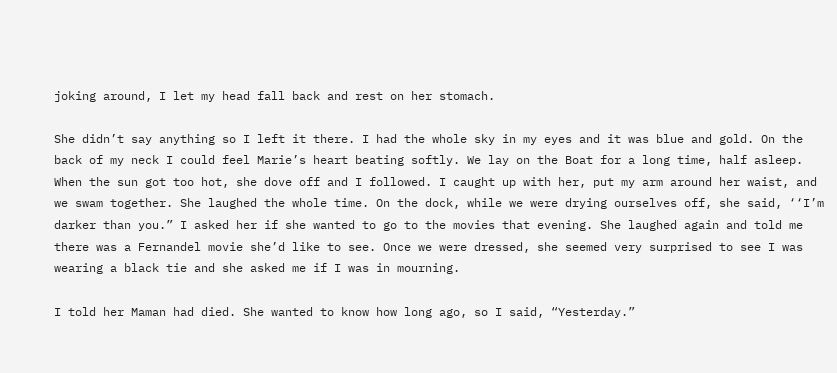joking around, I let my head fall back and rest on her stomach.

She didn’t say anything so I left it there. I had the whole sky in my eyes and it was blue and gold. On the back of my neck I could feel Marie’s heart beating softly. We lay on the Boat for a long time, half asleep. When the sun got too hot, she dove off and I followed. I caught up with her, put my arm around her waist, and we swam together. She laughed the whole time. On the dock, while we were drying ourselves off, she said, ‘‘I’m darker than you.” I asked her if she wanted to go to the movies that evening. She laughed again and told me there was a Fernandel movie she’d like to see. Once we were dressed, she seemed very surprised to see I was wearing a black tie and she asked me if I was in mourning.

I told her Maman had died. She wanted to know how long ago, so I said, “Yesterday.”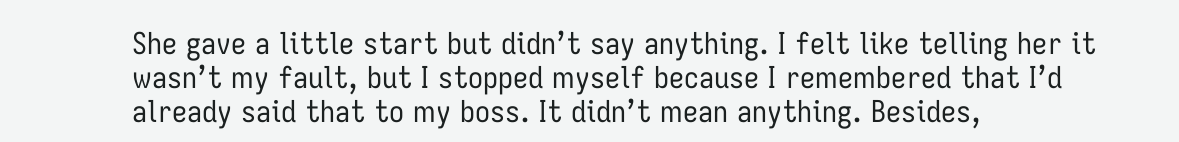She gave a little start but didn’t say anything. I felt like telling her it wasn’t my fault, but I stopped myself because I remembered that I’d already said that to my boss. It didn’t mean anything. Besides,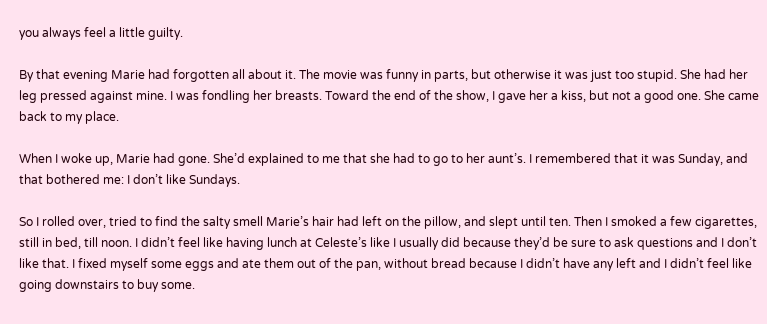you always feel a little guilty.

By that evening Marie had forgotten all about it. The movie was funny in parts, but otherwise it was just too stupid. She had her leg pressed against mine. I was fondling her breasts. Toward the end of the show, I gave her a kiss, but not a good one. She came back to my place.

When I woke up, Marie had gone. She’d explained to me that she had to go to her aunt’s. I remembered that it was Sunday, and that bothered me: I don’t like Sundays.

So I rolled over, tried to find the salty smell Marie’s hair had left on the pillow, and slept until ten. Then I smoked a few cigarettes, still in bed, till noon. I didn’t feel like having lunch at Celeste’s like I usually did because they’d be sure to ask questions and I don’t like that. I fixed myself some eggs and ate them out of the pan, without bread because I didn’t have any left and I didn’t feel like going downstairs to buy some.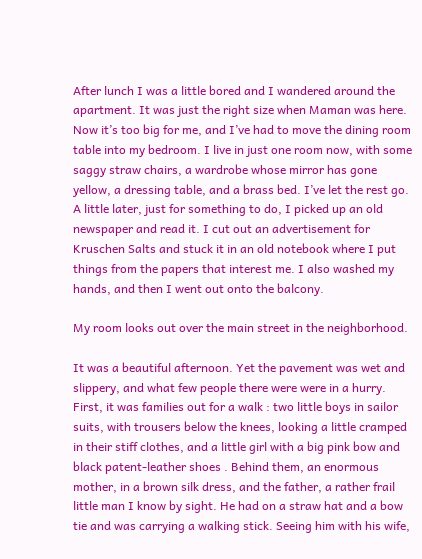After lunch I was a little bored and I wandered around the apartment. It was just the right size when Maman was here. Now it’s too big for me, and I’ve had to move the dining room table into my bedroom. I live in just one room now, with some saggy straw chairs, a wardrobe whose mirror has gone yellow, a dressing table, and a brass bed. I’ve let the rest go. A little later, just for something to do, I picked up an old newspaper and read it. I cut out an advertisement for Kruschen Salts and stuck it in an old notebook where I put things from the papers that interest me. I also washed my hands, and then I went out onto the balcony.

My room looks out over the main street in the neighborhood.

It was a beautiful afternoon. Yet the pavement was wet and slippery, and what few people there were were in a hurry. First, it was families out for a walk : two little boys in sailor suits, with trousers below the knees, looking a little cramped in their stiff clothes, and a little girl with a big pink bow and black patent-leather shoes . Behind them, an enormous mother, in a brown silk dress, and the father, a rather frail little man I know by sight. He had on a straw hat and a bow tie and was carrying a walking stick. Seeing him with his wife,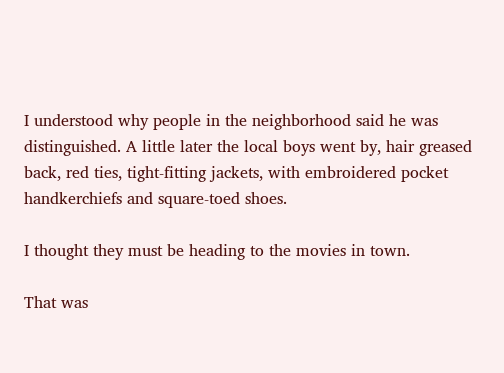I understood why people in the neighborhood said he was distinguished. A little later the local boys went by, hair greased back, red ties, tight-fitting jackets, with embroidered pocket handkerchiefs and square-toed shoes.

I thought they must be heading to the movies in town.

That was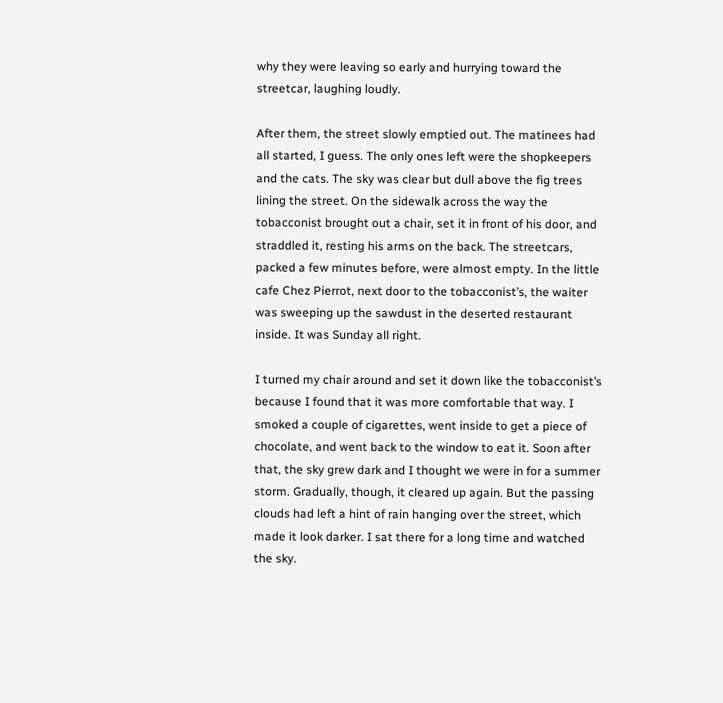why they were leaving so early and hurrying toward the streetcar, laughing loudly.

After them, the street slowly emptied out. The matinees had all started, I guess. The only ones left were the shopkeepers and the cats. The sky was clear but dull above the fig trees lining the street. On the sidewalk across the way the tobacconist brought out a chair, set it in front of his door, and straddled it, resting his arms on the back. The streetcars, packed a few minutes before, were almost empty. In the little cafe Chez Pierrot, next door to the tobacconist’s, the waiter was sweeping up the sawdust in the deserted restaurant inside. It was Sunday all right.

I turned my chair around and set it down like the tobacconist’s because I found that it was more comfortable that way. I smoked a couple of cigarettes, went inside to get a piece of chocolate, and went back to the window to eat it. Soon after that, the sky grew dark and I thought we were in for a summer storm. Gradually, though, it cleared up again. But the passing clouds had left a hint of rain hanging over the street, which made it look darker. I sat there for a long time and watched the sky.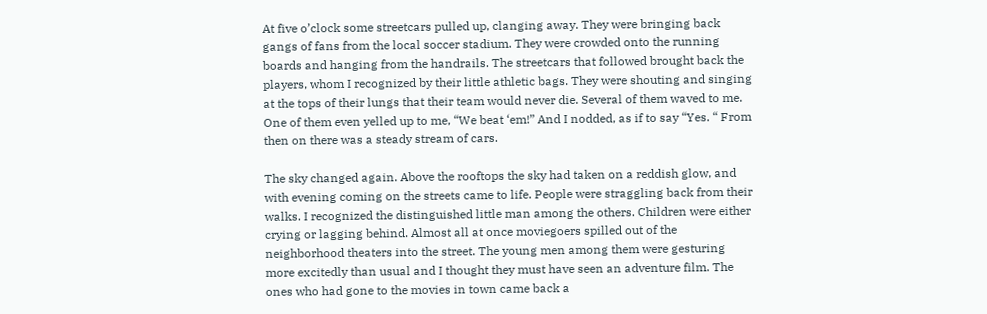At five o’clock some streetcars pulled up, clanging away. They were bringing back gangs of fans from the local soccer stadium. They were crowded onto the running boards and hanging from the handrails. The streetcars that followed brought back the players, whom I recognized by their little athletic bags. They were shouting and singing at the tops of their lungs that their team would never die. Several of them waved to me. One of them even yelled up to me, “We beat ‘em!” And I nodded, as if to say “Yes. “ From then on there was a steady stream of cars.

The sky changed again. Above the rooftops the sky had taken on a reddish glow, and with evening coming on the streets came to life. People were straggling back from their walks. I recognized the distinguished little man among the others. Children were either crying or lagging behind. Almost all at once moviegoers spilled out of the neighborhood theaters into the street. The young men among them were gesturing more excitedly than usual and I thought they must have seen an adventure film. The ones who had gone to the movies in town came back a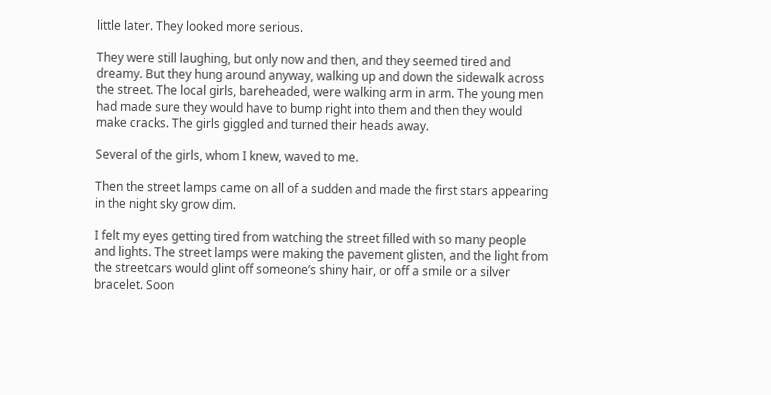little later. They looked more serious.

They were still laughing, but only now and then, and they seemed tired and dreamy. But they hung around anyway, walking up and down the sidewalk across the street. The local girls, bareheaded, were walking arm in arm. The young men had made sure they would have to bump right into them and then they would make cracks. The girls giggled and turned their heads away.

Several of the girls, whom I knew, waved to me.

Then the street lamps came on all of a sudden and made the first stars appearing in the night sky grow dim.

I felt my eyes getting tired from watching the street filled with so many people and lights. The street lamps were making the pavement glisten, and the light from the streetcars would glint off someone’s shiny hair, or off a smile or a silver bracelet. Soon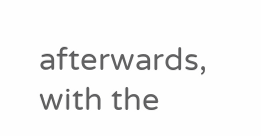afterwards, with the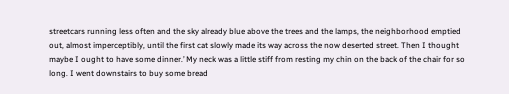streetcars running less often and the sky already blue above the trees and the lamps, the neighborhood emptied out, almost imperceptibly, until the first cat slowly made its way across the now deserted street. Then I thought maybe I ought to have some dinner.’ My neck was a little stiff from resting my chin on the back of the chair for so long. I went downstairs to buy some bread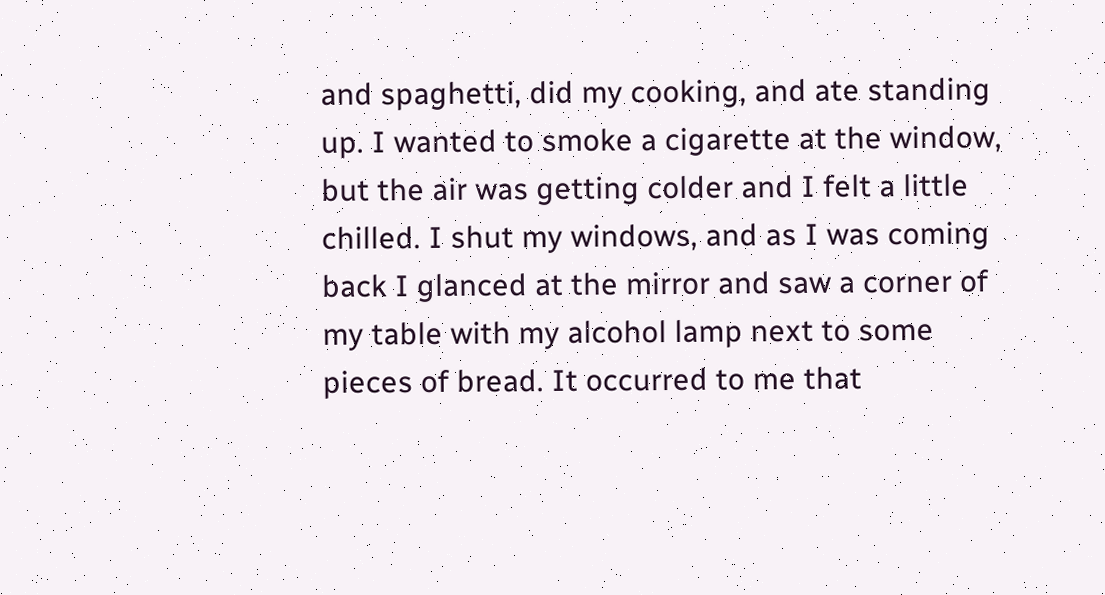and spaghetti, did my cooking, and ate standing up. I wanted to smoke a cigarette at the window, but the air was getting colder and I felt a little chilled. I shut my windows, and as I was coming back I glanced at the mirror and saw a corner of my table with my alcohol lamp next to some pieces of bread. It occurred to me that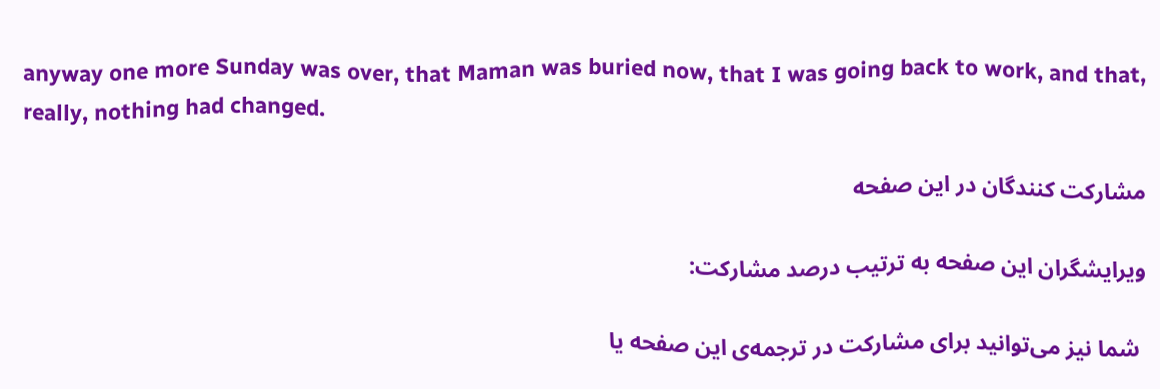anyway one more Sunday was over, that Maman was buried now, that I was going back to work, and that, really, nothing had changed.

مشارکت کنندگان در این صفحه

ویرایشگران این صفحه به ترتیب درصد مشارکت:

 شما نیز می‌توانید برای مشارکت در ترجمه‌ی این صفحه یا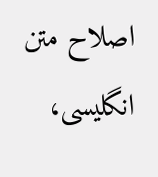اصلاح متن انگلیسی،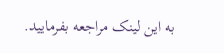به این لینک مراجعه بفرمایید.